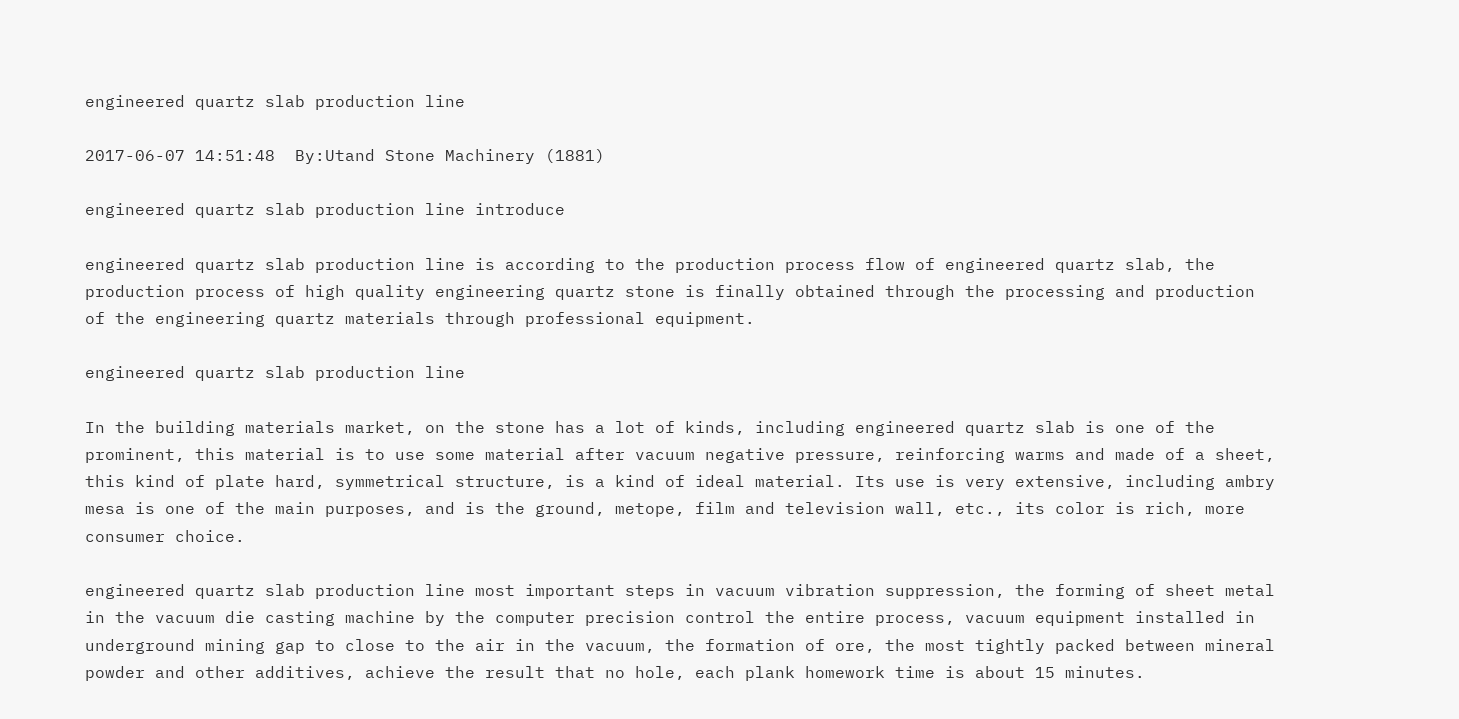engineered quartz slab production line

2017-06-07 14:51:48  By:Utand Stone Machinery (1881)

engineered quartz slab production line introduce

engineered quartz slab production line is according to the production process flow of engineered quartz slab, the production process of high quality engineering quartz stone is finally obtained through the processing and production of the engineering quartz materials through professional equipment.

engineered quartz slab production line

In the building materials market, on the stone has a lot of kinds, including engineered quartz slab is one of the prominent, this material is to use some material after vacuum negative pressure, reinforcing warms and made of a sheet, this kind of plate hard, symmetrical structure, is a kind of ideal material. Its use is very extensive, including ambry mesa is one of the main purposes, and is the ground, metope, film and television wall, etc., its color is rich, more consumer choice.

engineered quartz slab production line most important steps in vacuum vibration suppression, the forming of sheet metal in the vacuum die casting machine by the computer precision control the entire process, vacuum equipment installed in underground mining gap to close to the air in the vacuum, the formation of ore, the most tightly packed between mineral powder and other additives, achieve the result that no hole, each plank homework time is about 15 minutes.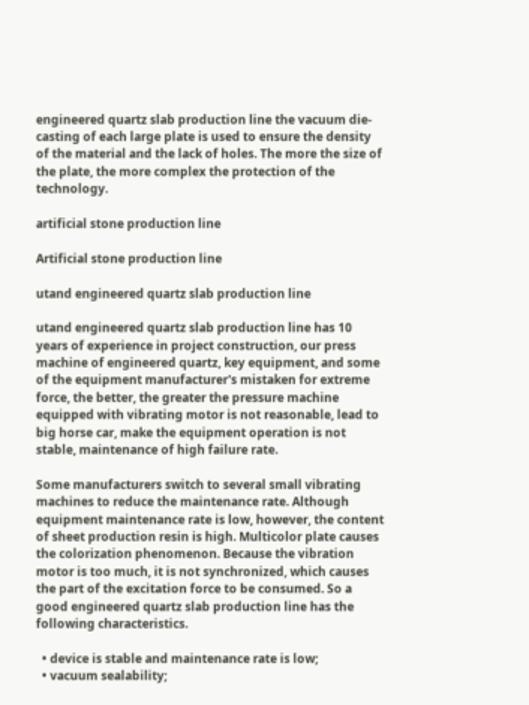engineered quartz slab production line the vacuum die-casting of each large plate is used to ensure the density of the material and the lack of holes. The more the size of the plate, the more complex the protection of the technology.

artificial stone production line

Artificial stone production line

utand engineered quartz slab production line

utand engineered quartz slab production line has 10 years of experience in project construction, our press machine of engineered quartz, key equipment, and some of the equipment manufacturer's mistaken for extreme force, the better, the greater the pressure machine equipped with vibrating motor is not reasonable, lead to big horse car, make the equipment operation is not stable, maintenance of high failure rate.

Some manufacturers switch to several small vibrating machines to reduce the maintenance rate. Although equipment maintenance rate is low, however, the content of sheet production resin is high. Multicolor plate causes the colorization phenomenon. Because the vibration motor is too much, it is not synchronized, which causes the part of the excitation force to be consumed. So a good engineered quartz slab production line has the following characteristics.

  • device is stable and maintenance rate is low;
  • vacuum sealability;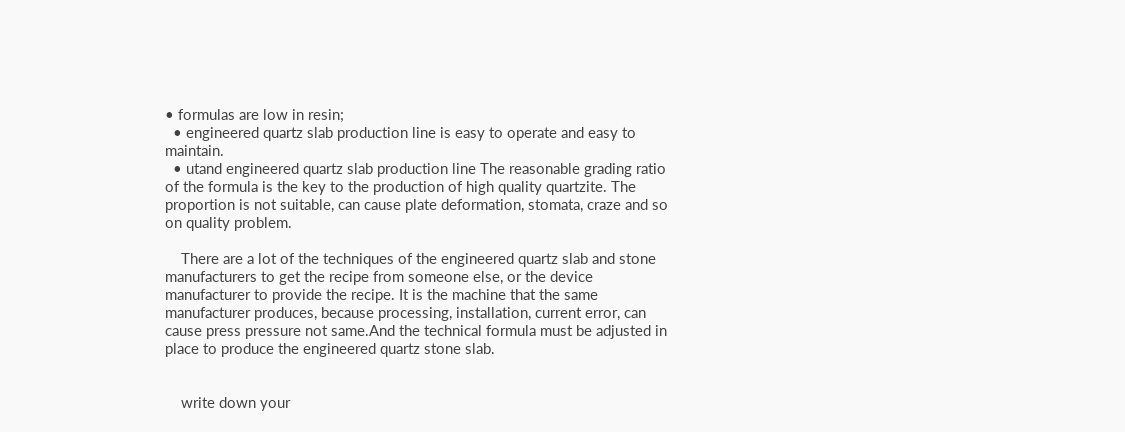• formulas are low in resin;
  • engineered quartz slab production line is easy to operate and easy to maintain.
  • utand engineered quartz slab production line The reasonable grading ratio of the formula is the key to the production of high quality quartzite. The proportion is not suitable, can cause plate deformation, stomata, craze and so on quality problem.

    There are a lot of the techniques of the engineered quartz slab and stone manufacturers to get the recipe from someone else, or the device manufacturer to provide the recipe. It is the machine that the same manufacturer produces, because processing, installation, current error, can cause press pressure not same.And the technical formula must be adjusted in place to produce the engineered quartz stone slab.


    write down your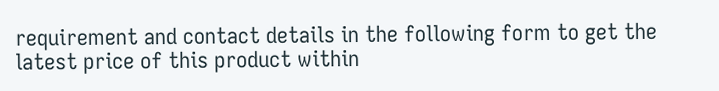requirement and contact details in the following form to get the latest price of this product within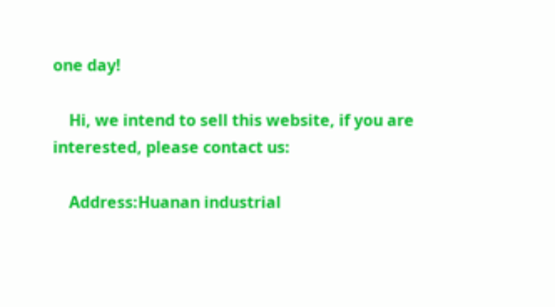one day!

    Hi, we intend to sell this website, if you are interested, please contact us:

    Address:Huanan industrial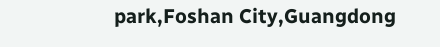park,Foshan City,Guangdong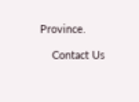Province.

    Contact Us